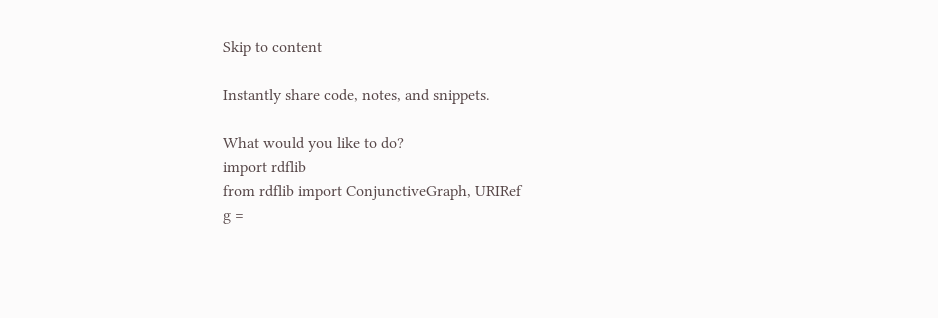Skip to content

Instantly share code, notes, and snippets.

What would you like to do?
import rdflib
from rdflib import ConjunctiveGraph, URIRef
g =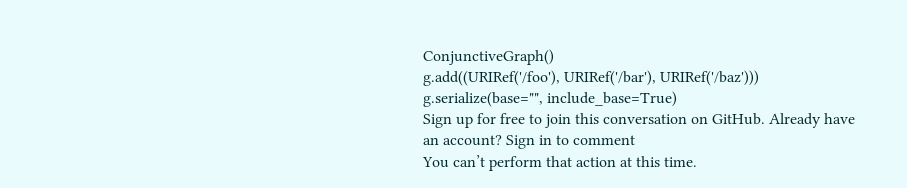ConjunctiveGraph()
g.add((URIRef('/foo'), URIRef('/bar'), URIRef('/baz')))
g.serialize(base="", include_base=True)
Sign up for free to join this conversation on GitHub. Already have an account? Sign in to comment
You can’t perform that action at this time.